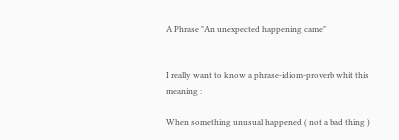A Phrase "An unexpected happening came"


I really want to know a phrase-idiom-proverb whit this meaning :

When something unusual happened ( not a bad thing )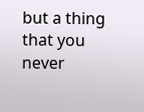but a thing that you never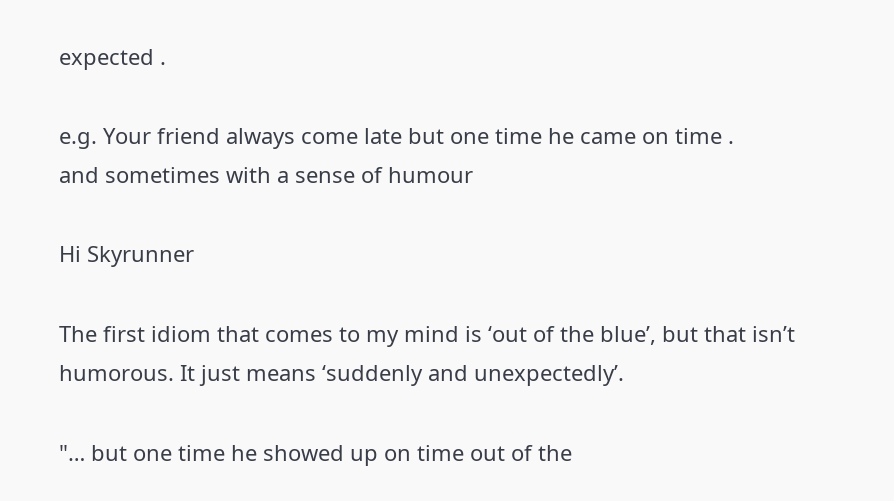expected .

e.g. Your friend always come late but one time he came on time .
and sometimes with a sense of humour

Hi Skyrunner

The first idiom that comes to my mind is ‘out of the blue’, but that isn’t humorous. It just means ‘suddenly and unexpectedly’.

"… but one time he showed up on time out of the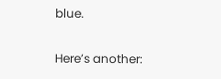blue.

Here’s another: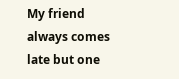My friend always comes late but one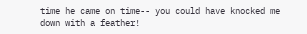time he came on time-- you could have knocked me down with a feather!